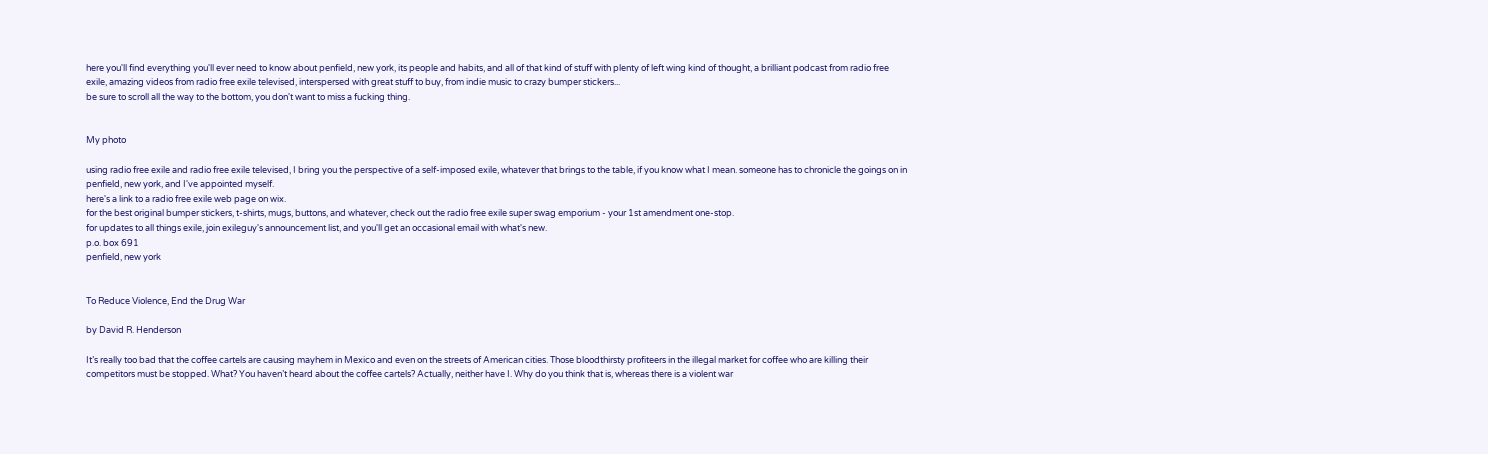here you'll find everything you'll ever need to know about penfield, new york, its people and habits, and all of that kind of stuff with plenty of left wing kind of thought, a brilliant podcast from radio free exile, amazing videos from radio free exile televised, interspersed with great stuff to buy, from indie music to crazy bumper stickers...
be sure to scroll all the way to the bottom, you don't want to miss a fucking thing.


My photo

using radio free exile and radio free exile televised, I bring you the perspective of a self-imposed exile, whatever that brings to the table, if you know what I mean. someone has to chronicle the goings on in penfield, new york, and I've appointed myself.
here's a link to a radio free exile web page on wix.
for the best original bumper stickers, t-shirts, mugs, buttons, and whatever, check out the radio free exile super swag emporium - your 1st amendment one-stop.
for updates to all things exile, join exileguy's announcement list, and you'll get an occasional email with what's new.
p.o. box 691
penfield, new york


To Reduce Violence, End the Drug War

by David R. Henderson

It’s really too bad that the coffee cartels are causing mayhem in Mexico and even on the streets of American cities. Those bloodthirsty profiteers in the illegal market for coffee who are killing their competitors must be stopped. What? You haven’t heard about the coffee cartels? Actually, neither have I. Why do you think that is, whereas there is a violent war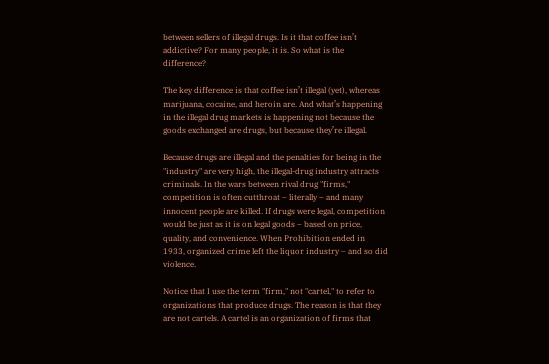between sellers of illegal drugs. Is it that coffee isn’t addictive? For many people, it is. So what is the difference?

The key difference is that coffee isn’t illegal (yet), whereas marijuana, cocaine, and heroin are. And what’s happening in the illegal drug markets is happening not because the goods exchanged are drugs, but because they’re illegal.

Because drugs are illegal and the penalties for being in the "industry" are very high, the illegal-drug industry attracts criminals. In the wars between rival drug "firms," competition is often cutthroat – literally – and many innocent people are killed. If drugs were legal, competition would be just as it is on legal goods – based on price, quality, and convenience. When Prohibition ended in 1933, organized crime left the liquor industry – and so did violence.

Notice that I use the term "firm," not "cartel," to refer to organizations that produce drugs. The reason is that they are not cartels. A cartel is an organization of firms that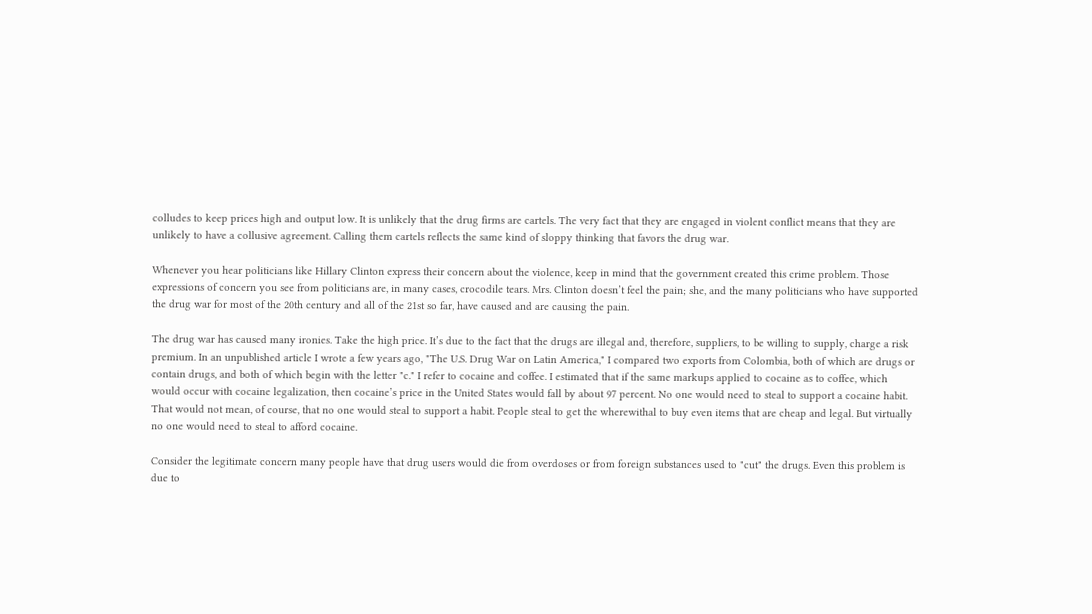colludes to keep prices high and output low. It is unlikely that the drug firms are cartels. The very fact that they are engaged in violent conflict means that they are unlikely to have a collusive agreement. Calling them cartels reflects the same kind of sloppy thinking that favors the drug war.

Whenever you hear politicians like Hillary Clinton express their concern about the violence, keep in mind that the government created this crime problem. Those expressions of concern you see from politicians are, in many cases, crocodile tears. Mrs. Clinton doesn’t feel the pain; she, and the many politicians who have supported the drug war for most of the 20th century and all of the 21st so far, have caused and are causing the pain.

The drug war has caused many ironies. Take the high price. It’s due to the fact that the drugs are illegal and, therefore, suppliers, to be willing to supply, charge a risk premium. In an unpublished article I wrote a few years ago, "The U.S. Drug War on Latin America," I compared two exports from Colombia, both of which are drugs or contain drugs, and both of which begin with the letter "c." I refer to cocaine and coffee. I estimated that if the same markups applied to cocaine as to coffee, which would occur with cocaine legalization, then cocaine’s price in the United States would fall by about 97 percent. No one would need to steal to support a cocaine habit. That would not mean, of course, that no one would steal to support a habit. People steal to get the wherewithal to buy even items that are cheap and legal. But virtually no one would need to steal to afford cocaine.

Consider the legitimate concern many people have that drug users would die from overdoses or from foreign substances used to "cut" the drugs. Even this problem is due to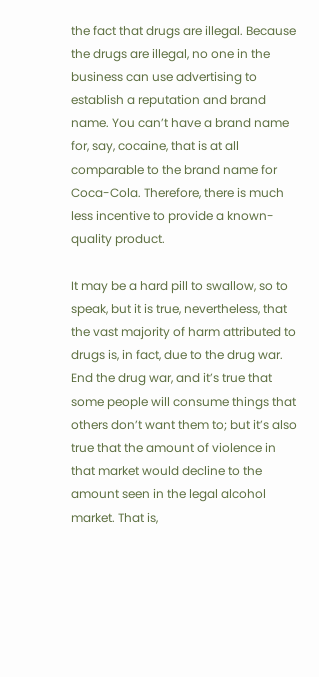the fact that drugs are illegal. Because the drugs are illegal, no one in the business can use advertising to establish a reputation and brand name. You can’t have a brand name for, say, cocaine, that is at all comparable to the brand name for Coca-Cola. Therefore, there is much less incentive to provide a known-quality product.

It may be a hard pill to swallow, so to speak, but it is true, nevertheless, that the vast majority of harm attributed to drugs is, in fact, due to the drug war. End the drug war, and it’s true that some people will consume things that others don’t want them to; but it’s also true that the amount of violence in that market would decline to the amount seen in the legal alcohol market. That is,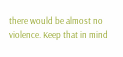there would be almost no violence. Keep that in mind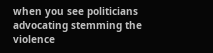when you see politicians advocating stemming the violence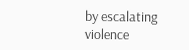by escalating violence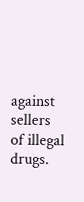against sellers of illegal drugs.